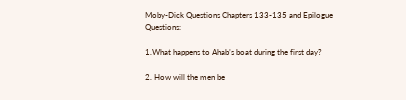Moby-Dick Questions Chapters 133-135 and Epilogue Questions:

1.What happens to Ahab’s boat during the first day?

2. How will the men be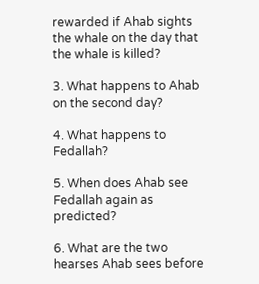rewarded if Ahab sights the whale on the day that the whale is killed?

3. What happens to Ahab on the second day?

4. What happens to Fedallah?

5. When does Ahab see Fedallah again as predicted?

6. What are the two hearses Ahab sees before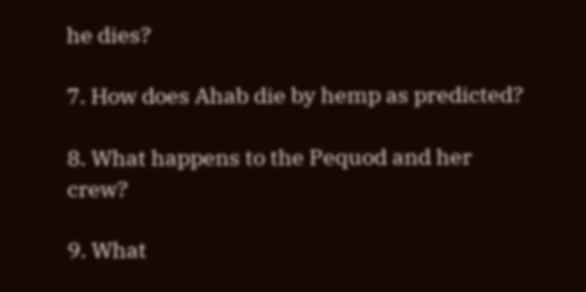he dies?

7. How does Ahab die by hemp as predicted?

8. What happens to the Pequod and her crew?

9. What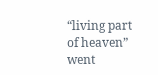“living part of heaven” went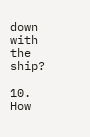down with the ship?

10. How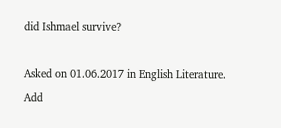did Ishmael survive?

Asked on 01.06.2017 in English Literature.
Add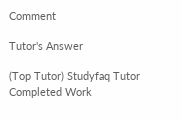Comment

Tutor's Answer

(Top Tutor) Studyfaq Tutor
Completed Work